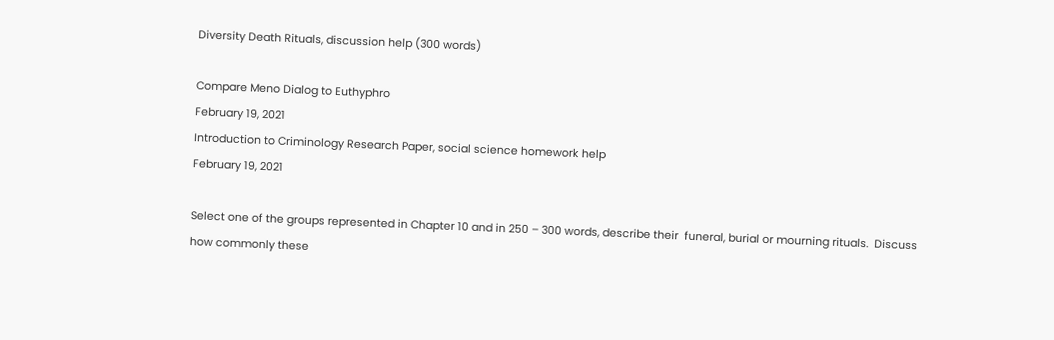Diversity Death Rituals, discussion help (300 words)

Compare Meno Dialog to Euthyphro
February 19, 2021
Introduction to Criminology Research Paper, social science homework help
February 19, 2021

Select one of the groups represented in Chapter 10 and in 250 – 300 words, describe their  funeral, burial or mourning rituals.  Discuss how commonly these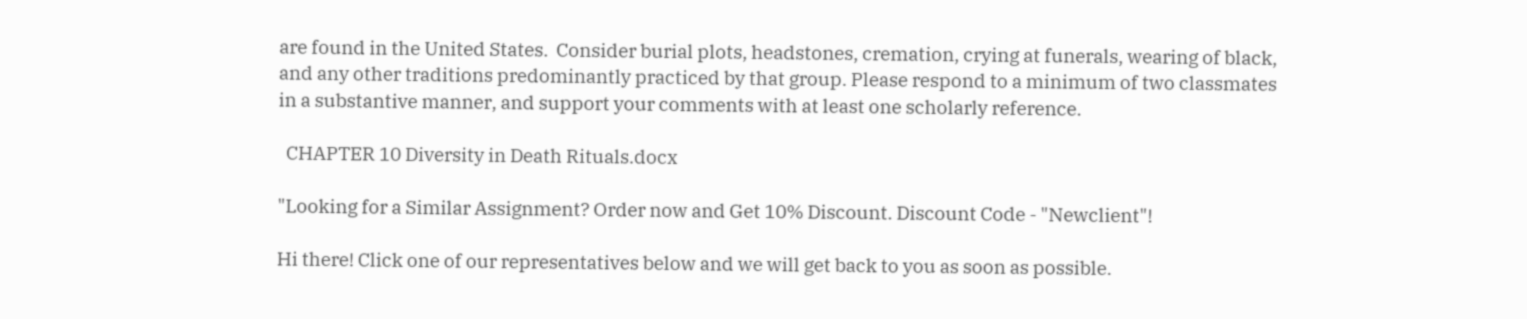are found in the United States.  Consider burial plots, headstones, cremation, crying at funerals, wearing of black, and any other traditions predominantly practiced by that group. Please respond to a minimum of two classmates in a substantive manner, and support your comments with at least one scholarly reference.

  CHAPTER 10 Diversity in Death Rituals.docx

"Looking for a Similar Assignment? Order now and Get 10% Discount. Discount Code - "Newclient"!

Hi there! Click one of our representatives below and we will get back to you as soon as possible.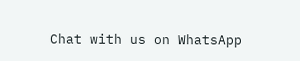Chat with us on WhatsApp